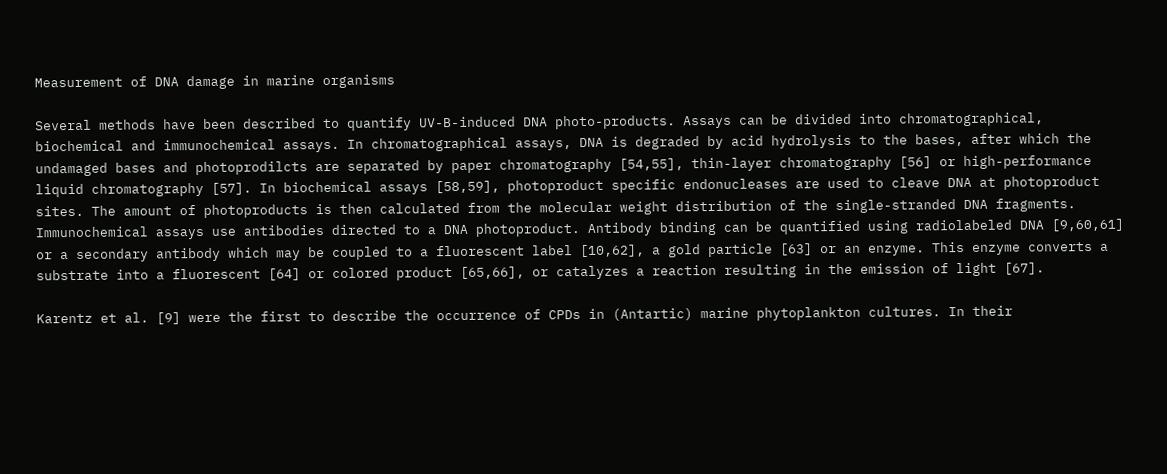Measurement of DNA damage in marine organisms

Several methods have been described to quantify UV-B-induced DNA photo-products. Assays can be divided into chromatographical, biochemical and immunochemical assays. In chromatographical assays, DNA is degraded by acid hydrolysis to the bases, after which the undamaged bases and photoprodilcts are separated by paper chromatography [54,55], thin-layer chromatography [56] or high-performance liquid chromatography [57]. In biochemical assays [58,59], photoproduct specific endonucleases are used to cleave DNA at photoproduct sites. The amount of photoproducts is then calculated from the molecular weight distribution of the single-stranded DNA fragments. Immunochemical assays use antibodies directed to a DNA photoproduct. Antibody binding can be quantified using radiolabeled DNA [9,60,61] or a secondary antibody which may be coupled to a fluorescent label [10,62], a gold particle [63] or an enzyme. This enzyme converts a substrate into a fluorescent [64] or colored product [65,66], or catalyzes a reaction resulting in the emission of light [67].

Karentz et al. [9] were the first to describe the occurrence of CPDs in (Antartic) marine phytoplankton cultures. In their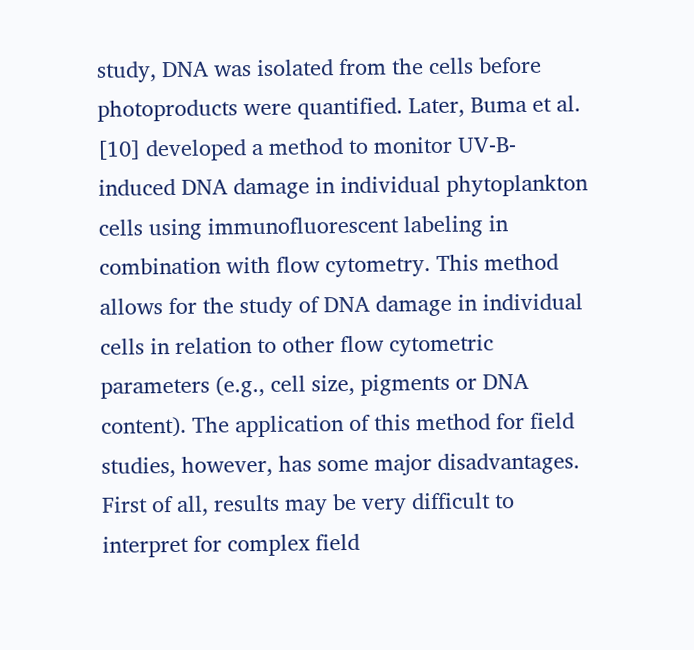study, DNA was isolated from the cells before photoproducts were quantified. Later, Buma et al. [10] developed a method to monitor UV-B-induced DNA damage in individual phytoplankton cells using immunofluorescent labeling in combination with flow cytometry. This method allows for the study of DNA damage in individual cells in relation to other flow cytometric parameters (e.g., cell size, pigments or DNA content). The application of this method for field studies, however, has some major disadvantages. First of all, results may be very difficult to interpret for complex field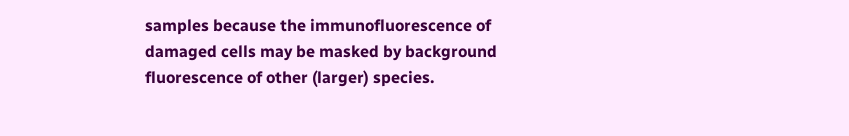samples because the immunofluorescence of damaged cells may be masked by background fluorescence of other (larger) species.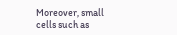Moreover, small cells such as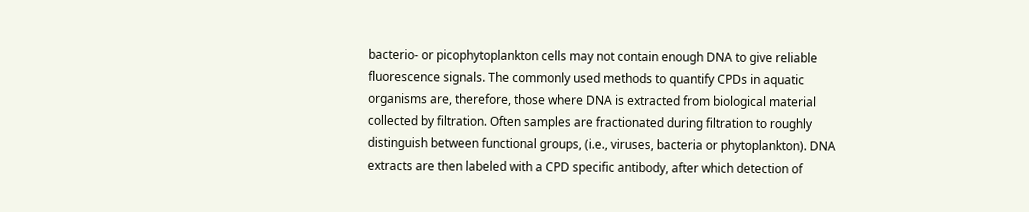bacterio- or picophytoplankton cells may not contain enough DNA to give reliable fluorescence signals. The commonly used methods to quantify CPDs in aquatic organisms are, therefore, those where DNA is extracted from biological material collected by filtration. Often samples are fractionated during filtration to roughly distinguish between functional groups, (i.e., viruses, bacteria or phytoplankton). DNA extracts are then labeled with a CPD specific antibody, after which detection of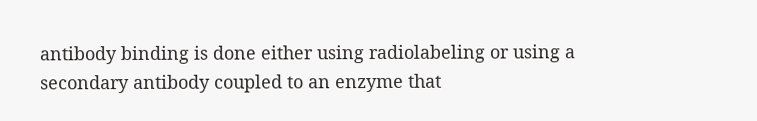antibody binding is done either using radiolabeling or using a secondary antibody coupled to an enzyme that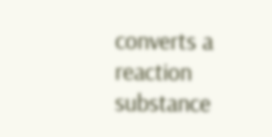converts a reaction substance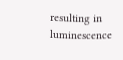resulting in luminescence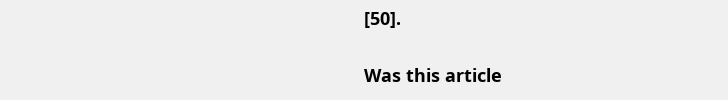[50].

Was this article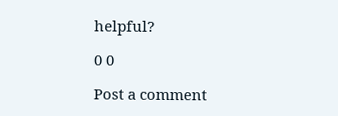helpful?

0 0

Post a comment